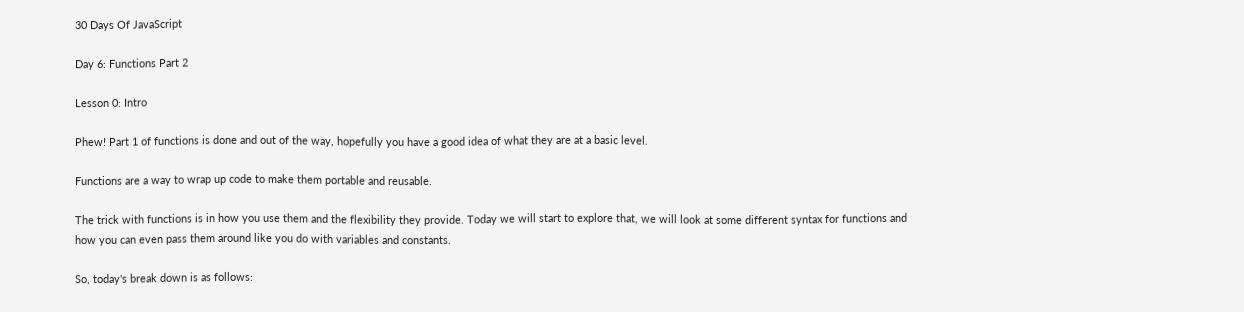30 Days Of JavaScript

Day 6: Functions Part 2

Lesson 0: Intro

Phew! Part 1 of functions is done and out of the way, hopefully you have a good idea of what they are at a basic level.

Functions are a way to wrap up code to make them portable and reusable.

The trick with functions is in how you use them and the flexibility they provide. Today we will start to explore that, we will look at some different syntax for functions and how you can even pass them around like you do with variables and constants.

So, today's break down is as follows: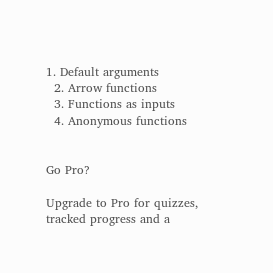1. Default arguments
  2. Arrow functions
  3. Functions as inputs
  4. Anonymous functions


Go Pro?

Upgrade to Pro for quizzes, tracked progress and a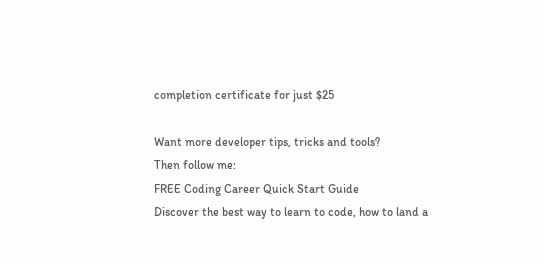completion certificate for just $25

Want more developer tips, tricks and tools?
Then follow me:
FREE Coding Career Quick Start Guide
Discover the best way to learn to code, how to land a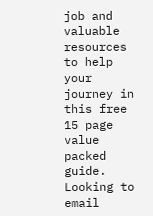job and valuable resources to help your journey in this free 15 page value packed guide.
Looking to email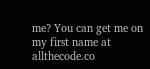me? You can get me on my first name at allthecode.co